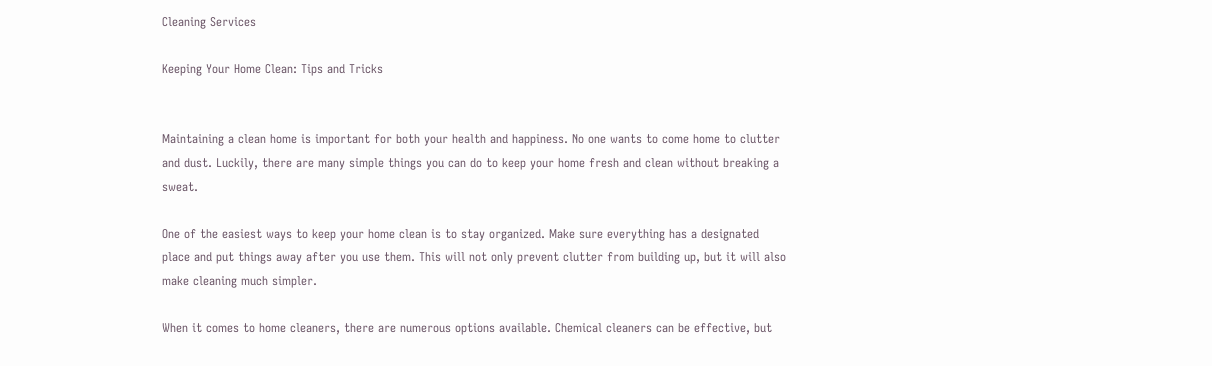Cleaning Services

Keeping Your Home Clean: Tips and Tricks


Maintaining a clean home is important for both your health and happiness. No one wants to come home to clutter and dust. Luckily, there are many simple things you can do to keep your home fresh and clean without breaking a sweat.

One of the easiest ways to keep your home clean is to stay organized. Make sure everything has a designated place and put things away after you use them. This will not only prevent clutter from building up, but it will also make cleaning much simpler.

When it comes to home cleaners, there are numerous options available. Chemical cleaners can be effective, but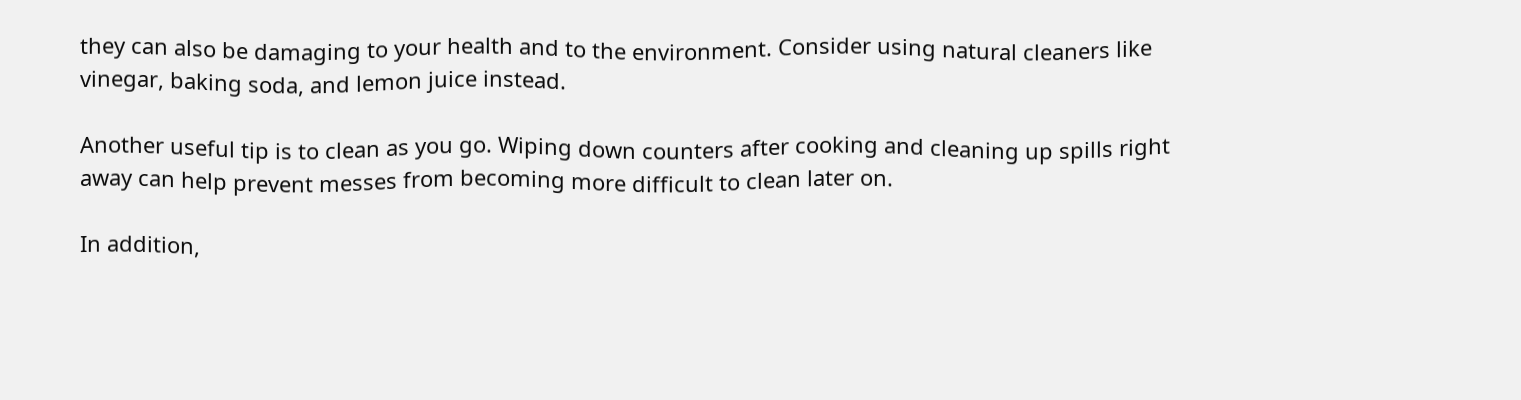they can also be damaging to your health and to the environment. Consider using natural cleaners like vinegar, baking soda, and lemon juice instead.

Another useful tip is to clean as you go. Wiping down counters after cooking and cleaning up spills right away can help prevent messes from becoming more difficult to clean later on.

In addition,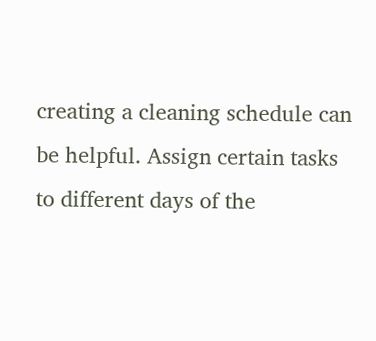creating a cleaning schedule can be helpful. Assign certain tasks to different days of the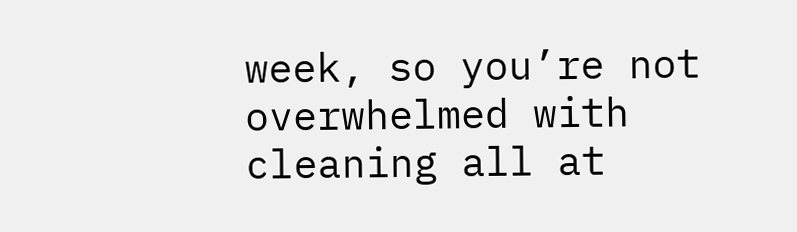week, so you’re not overwhelmed with cleaning all at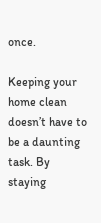once.

Keeping your home clean doesn’t have to be a daunting task. By staying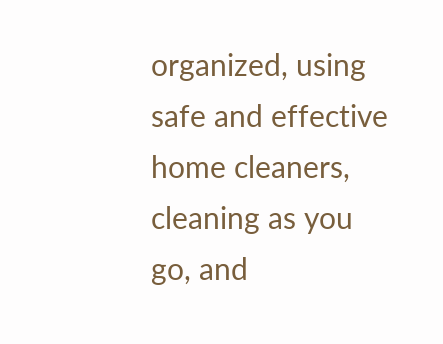organized, using safe and effective home cleaners, cleaning as you go, and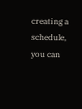creating a schedule, you can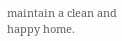maintain a clean and happy home.